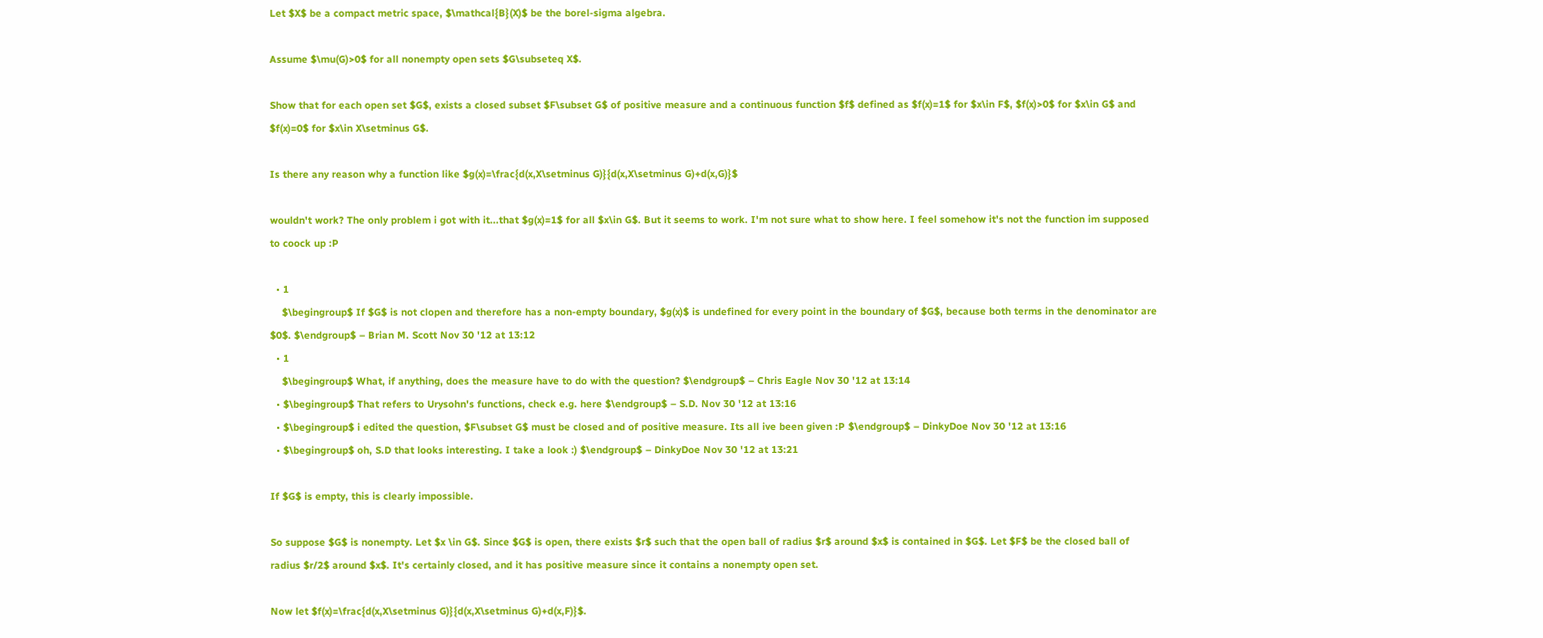Let $X$ be a compact metric space, $\mathcal{B}(X)$ be the borel-sigma algebra.

Assume $\mu(G)>0$ for all nonempty open sets $G\subseteq X$.

Show that for each open set $G$, exists a closed subset $F\subset G$ of positive measure and a continuous function $f$ defined as $f(x)=1$ for $x\in F$, $f(x)>0$ for $x\in G$ and $f(x)=0$ for $x\in X\setminus G$.

Is there any reason why a function like $g(x)=\frac{d(x,X\setminus G)}{d(x,X\setminus G)+d(x,G)}$

wouldn't work? The only problem i got with it...that $g(x)=1$ for all $x\in G$. But it seems to work. I'm not sure what to show here. I feel somehow it's not the function im supposed to coock up :P

  • 1
    $\begingroup$ If $G$ is not clopen and therefore has a non-empty boundary, $g(x)$ is undefined for every point in the boundary of $G$, because both terms in the denominator are $0$. $\endgroup$ – Brian M. Scott Nov 30 '12 at 13:12
  • 1
    $\begingroup$ What, if anything, does the measure have to do with the question? $\endgroup$ – Chris Eagle Nov 30 '12 at 13:14
  • $\begingroup$ That refers to Urysohn's functions, check e.g. here $\endgroup$ – S.D. Nov 30 '12 at 13:16
  • $\begingroup$ i edited the question, $F\subset G$ must be closed and of positive measure. Its all ive been given :P $\endgroup$ – DinkyDoe Nov 30 '12 at 13:16
  • $\begingroup$ oh, S.D that looks interesting. I take a look :) $\endgroup$ – DinkyDoe Nov 30 '12 at 13:21

If $G$ is empty, this is clearly impossible.

So suppose $G$ is nonempty. Let $x \in G$. Since $G$ is open, there exists $r$ such that the open ball of radius $r$ around $x$ is contained in $G$. Let $F$ be the closed ball of radius $r/2$ around $x$. It's certainly closed, and it has positive measure since it contains a nonempty open set.

Now let $f(x)=\frac{d(x,X\setminus G)}{d(x,X\setminus G)+d(x,F)}$.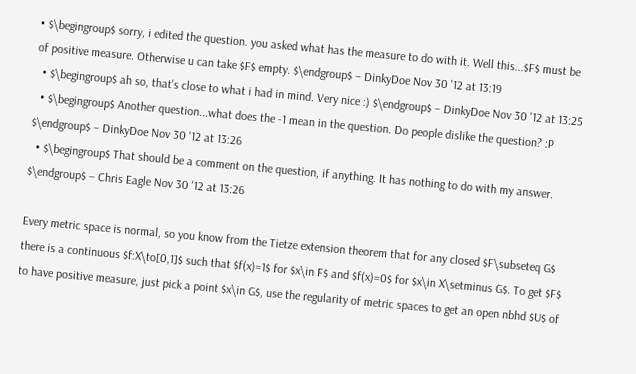• $\begingroup$ sorry, i edited the question. you asked what has the measure to do with it. Well this...$F$ must be of positive measure. Otherwise u can take $F$ empty. $\endgroup$ – DinkyDoe Nov 30 '12 at 13:19
  • $\begingroup$ ah so, that's close to what i had in mind. Very nice :) $\endgroup$ – DinkyDoe Nov 30 '12 at 13:25
  • $\begingroup$ Another question...what does the -1 mean in the question. Do people dislike the question? :P $\endgroup$ – DinkyDoe Nov 30 '12 at 13:26
  • $\begingroup$ That should be a comment on the question, if anything. It has nothing to do with my answer. $\endgroup$ – Chris Eagle Nov 30 '12 at 13:26

Every metric space is normal, so you know from the Tietze extension theorem that for any closed $F\subseteq G$ there is a continuous $f:X\to[0,1]$ such that $f(x)=1$ for $x\in F$ and $f(x)=0$ for $x\in X\setminus G$. To get $F$ to have positive measure, just pick a point $x\in G$, use the regularity of metric spaces to get an open nbhd $U$ of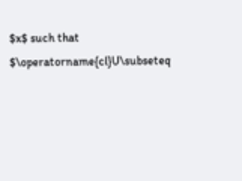$x$ such that $\operatorname{cl}U\subseteq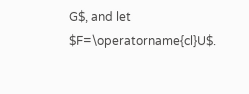G$, and let $F=\operatorname{cl}U$.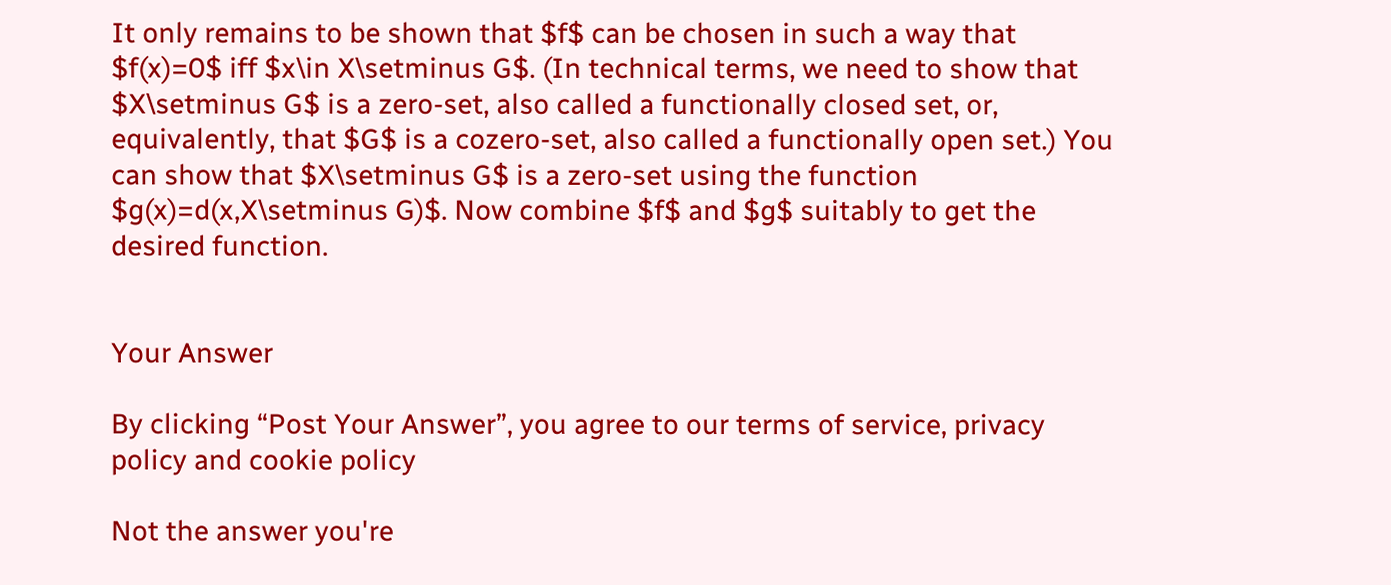It only remains to be shown that $f$ can be chosen in such a way that $f(x)=0$ iff $x\in X\setminus G$. (In technical terms, we need to show that $X\setminus G$ is a zero-set, also called a functionally closed set, or, equivalently, that $G$ is a cozero-set, also called a functionally open set.) You can show that $X\setminus G$ is a zero-set using the function $g(x)=d(x,X\setminus G)$. Now combine $f$ and $g$ suitably to get the desired function.


Your Answer

By clicking “Post Your Answer”, you agree to our terms of service, privacy policy and cookie policy

Not the answer you're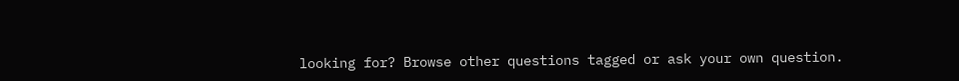looking for? Browse other questions tagged or ask your own question.